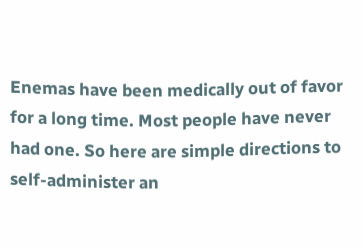Enemas have been medically out of favor for a long time. Most people have never had one. So here are simple directions to self-administer an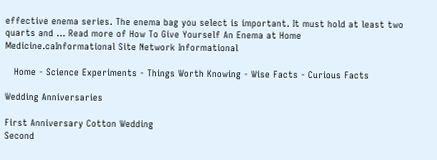effective enema series. The enema bag you select is important. It must hold at least two quarts and ... Read more of How To Give Yourself An Enema at Home Medicine.caInformational Site Network Informational

   Home - Science Experiments - Things Worth Knowing - Wise Facts - Curious Facts

Wedding Anniversaries

First Anniversary Cotton Wedding
Second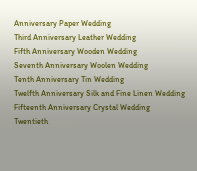Anniversary Paper Wedding
Third Anniversary Leather Wedding
Fifth Anniversary Wooden Wedding
Seventh Anniversary Woolen Wedding
Tenth Anniversary Tin Wedding
Twelfth Anniversary Silk and Fine Linen Wedding
Fifteenth Anniversary Crystal Wedding
Twentieth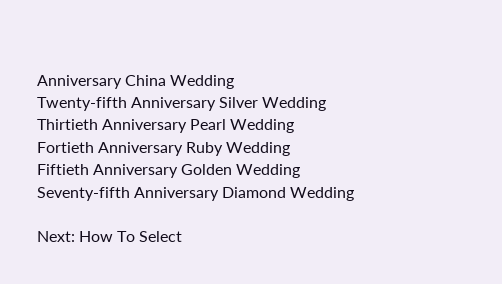Anniversary China Wedding
Twenty-fifth Anniversary Silver Wedding
Thirtieth Anniversary Pearl Wedding
Fortieth Anniversary Ruby Wedding
Fiftieth Anniversary Golden Wedding
Seventy-fifth Anniversary Diamond Wedding

Next: How To Select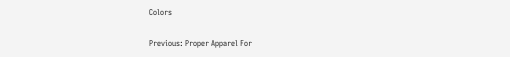Colors

Previous: Proper Apparel For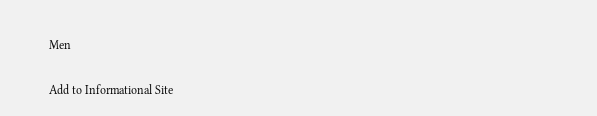Men

Add to Informational Site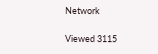Network

Viewed 3115